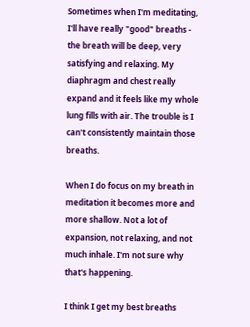Sometimes when I'm meditating, I'll have really "good" breaths - the breath will be deep, very satisfying and relaxing. My diaphragm and chest really expand and it feels like my whole lung fills with air. The trouble is I can't consistently maintain those breaths.

When I do focus on my breath in meditation it becomes more and more shallow. Not a lot of expansion, not relaxing, and not much inhale. I'm not sure why that's happening.

I think I get my best breaths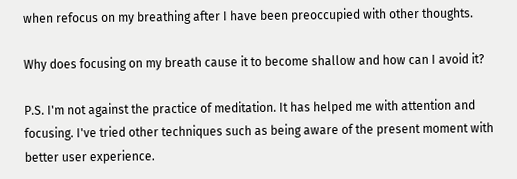when refocus on my breathing after I have been preoccupied with other thoughts.

Why does focusing on my breath cause it to become shallow and how can I avoid it?

P.S. I'm not against the practice of meditation. It has helped me with attention and focusing. I've tried other techniques such as being aware of the present moment with better user experience.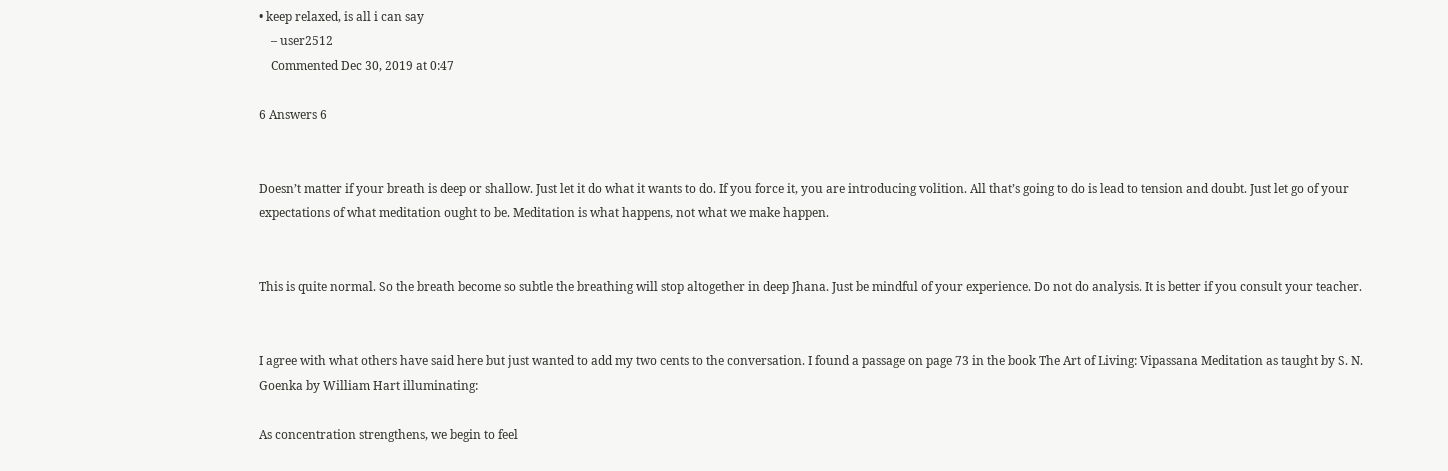• keep relaxed, is all i can say
    – user2512
    Commented Dec 30, 2019 at 0:47

6 Answers 6


Doesn’t matter if your breath is deep or shallow. Just let it do what it wants to do. If you force it, you are introducing volition. All that’s going to do is lead to tension and doubt. Just let go of your expectations of what meditation ought to be. Meditation is what happens, not what we make happen.


This is quite normal. So the breath become so subtle the breathing will stop altogether in deep Jhana. Just be mindful of your experience. Do not do analysis. It is better if you consult your teacher.


I agree with what others have said here but just wanted to add my two cents to the conversation. I found a passage on page 73 in the book The Art of Living: Vipassana Meditation as taught by S. N. Goenka by William Hart illuminating:

As concentration strengthens, we begin to feel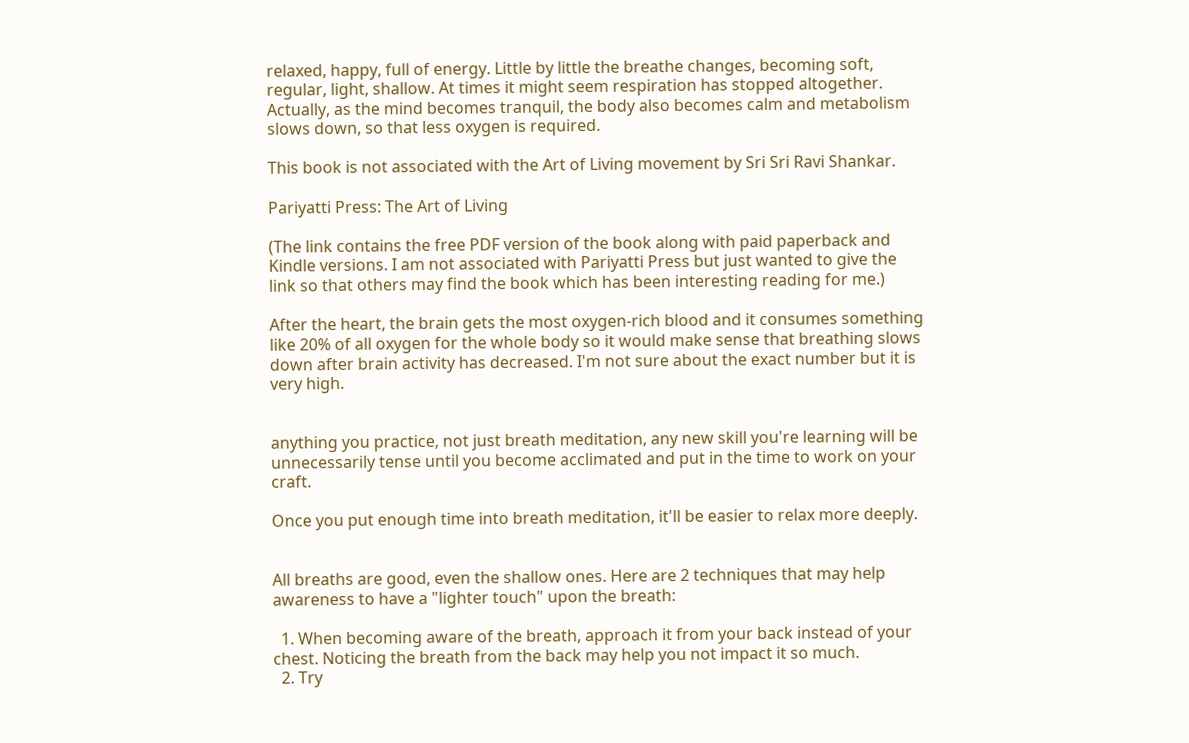relaxed, happy, full of energy. Little by little the breathe changes, becoming soft, regular, light, shallow. At times it might seem respiration has stopped altogether. Actually, as the mind becomes tranquil, the body also becomes calm and metabolism slows down, so that less oxygen is required.

This book is not associated with the Art of Living movement by Sri Sri Ravi Shankar.

Pariyatti Press: The Art of Living

(The link contains the free PDF version of the book along with paid paperback and Kindle versions. I am not associated with Pariyatti Press but just wanted to give the link so that others may find the book which has been interesting reading for me.)

After the heart, the brain gets the most oxygen-rich blood and it consumes something like 20% of all oxygen for the whole body so it would make sense that breathing slows down after brain activity has decreased. I'm not sure about the exact number but it is very high.


anything you practice, not just breath meditation, any new skill you're learning will be unnecessarily tense until you become acclimated and put in the time to work on your craft.

Once you put enough time into breath meditation, it'll be easier to relax more deeply.


All breaths are good, even the shallow ones. Here are 2 techniques that may help awareness to have a "lighter touch" upon the breath:

  1. When becoming aware of the breath, approach it from your back instead of your chest. Noticing the breath from the back may help you not impact it so much.
  2. Try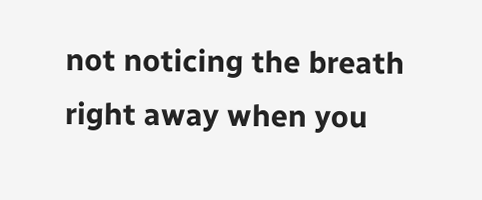not noticing the breath right away when you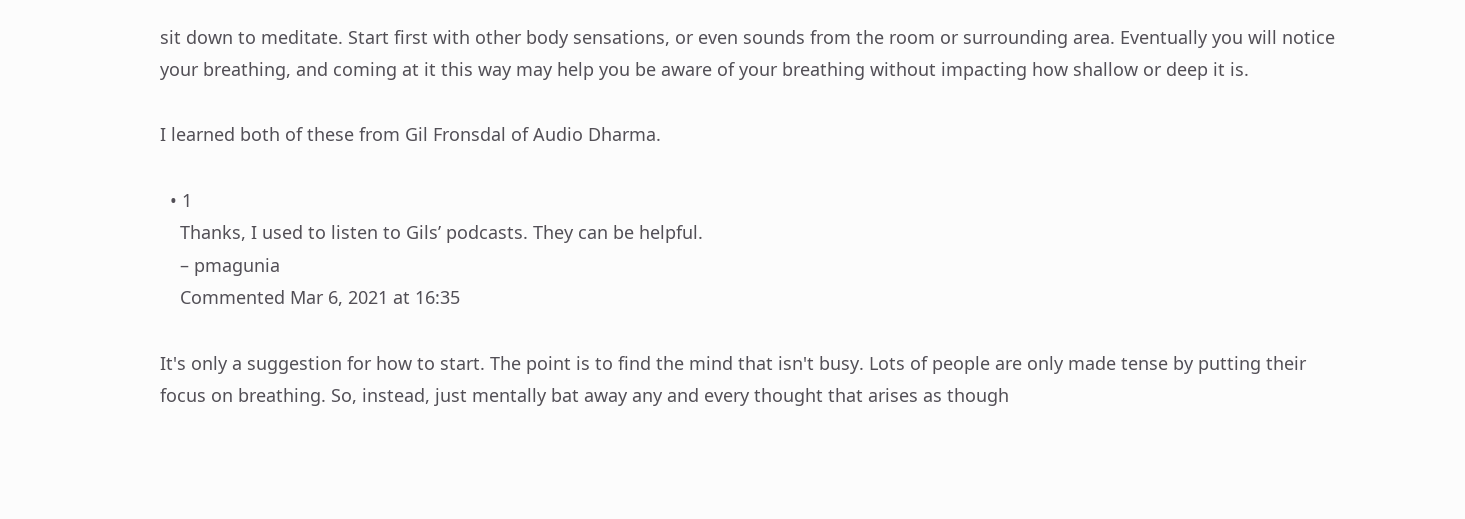sit down to meditate. Start first with other body sensations, or even sounds from the room or surrounding area. Eventually you will notice your breathing, and coming at it this way may help you be aware of your breathing without impacting how shallow or deep it is.

I learned both of these from Gil Fronsdal of Audio Dharma.

  • 1
    Thanks, I used to listen to Gils’ podcasts. They can be helpful.
    – pmagunia
    Commented Mar 6, 2021 at 16:35

It's only a suggestion for how to start. The point is to find the mind that isn't busy. Lots of people are only made tense by putting their focus on breathing. So, instead, just mentally bat away any and every thought that arises as though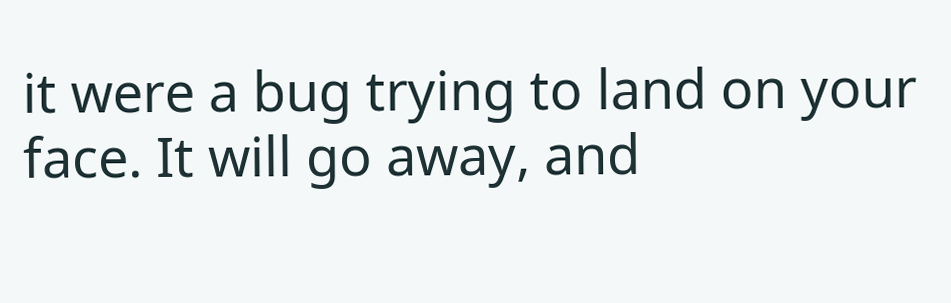it were a bug trying to land on your face. It will go away, and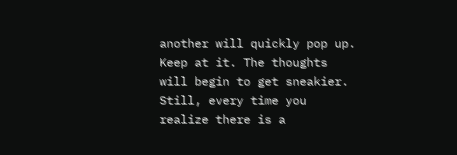another will quickly pop up. Keep at it. The thoughts will begin to get sneakier. Still, every time you realize there is a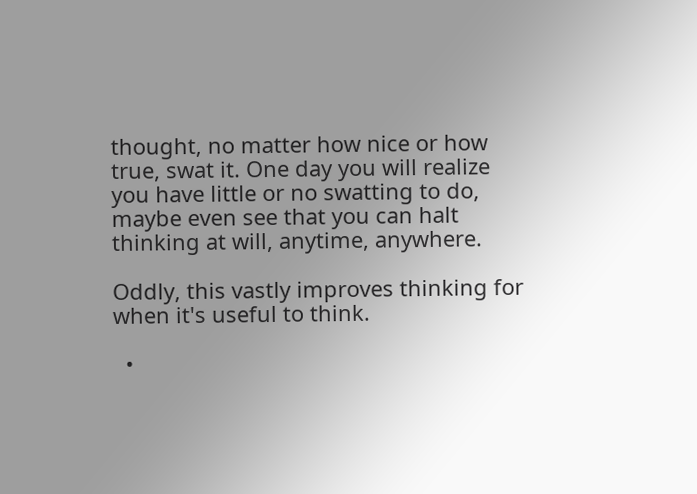thought, no matter how nice or how true, swat it. One day you will realize you have little or no swatting to do, maybe even see that you can halt thinking at will, anytime, anywhere.

Oddly, this vastly improves thinking for when it's useful to think.

  •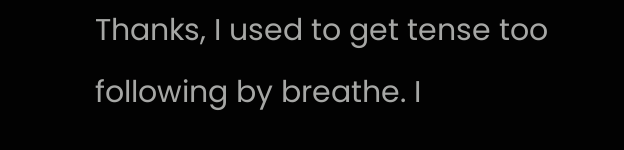Thanks, I used to get tense too following by breathe. I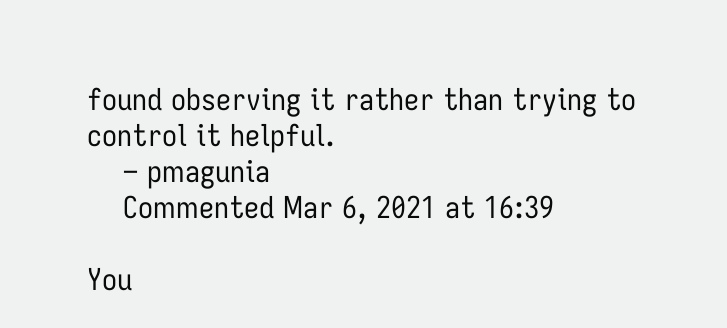found observing it rather than trying to control it helpful.
    – pmagunia
    Commented Mar 6, 2021 at 16:39

You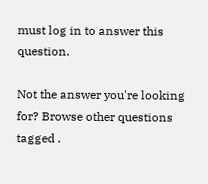must log in to answer this question.

Not the answer you're looking for? Browse other questions tagged .